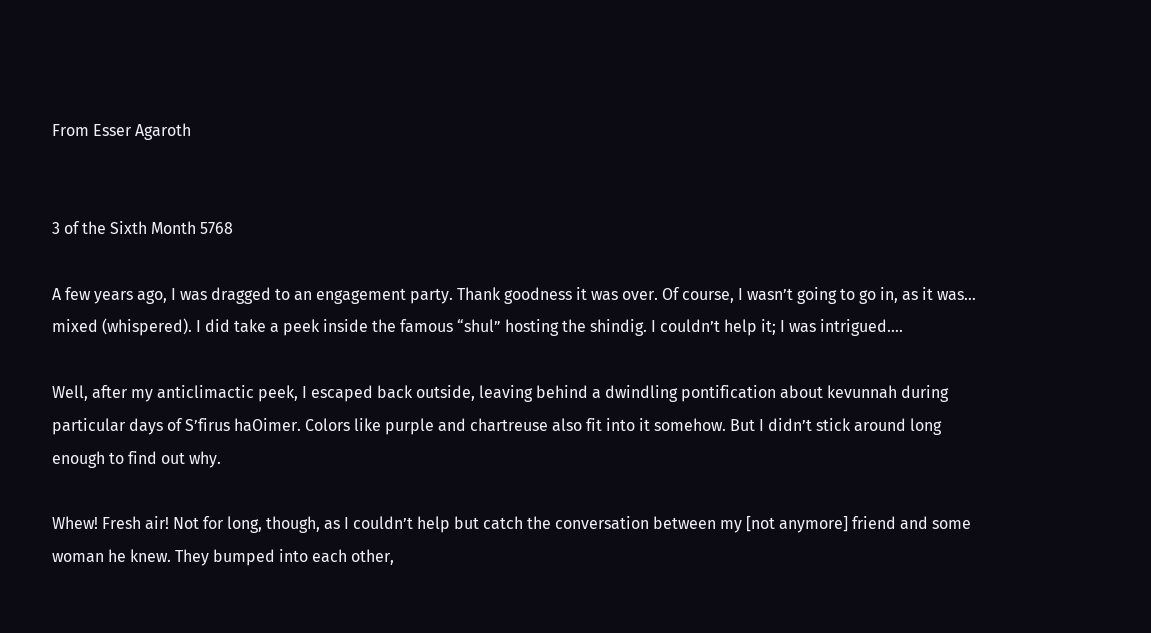From Esser Agaroth


3 of the Sixth Month 5768

A few years ago, I was dragged to an engagement party. Thank goodness it was over. Of course, I wasn’t going to go in, as it was… mixed (whispered). I did take a peek inside the famous “shul” hosting the shindig. I couldn’t help it; I was intrigued….

Well, after my anticlimactic peek, I escaped back outside, leaving behind a dwindling pontification about kevunnah during particular days of S’firus haOimer. Colors like purple and chartreuse also fit into it somehow. But I didn’t stick around long enough to find out why.

Whew! Fresh air! Not for long, though, as I couldn’t help but catch the conversation between my [not anymore] friend and some woman he knew. They bumped into each other,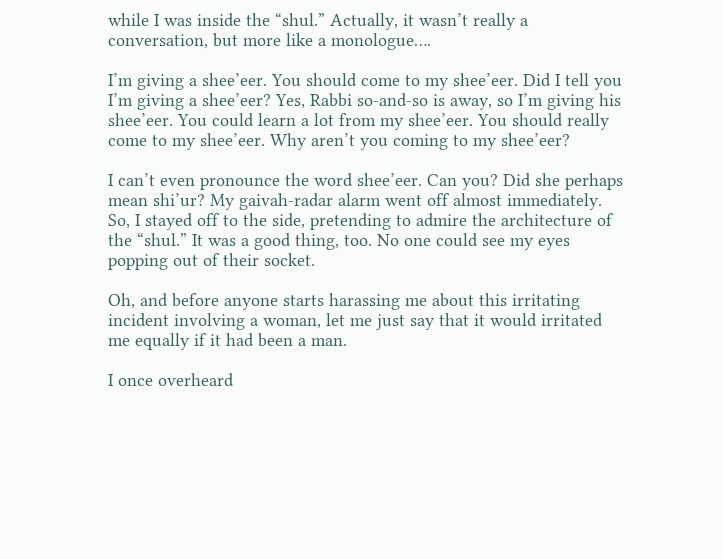while I was inside the “shul.” Actually, it wasn’t really a conversation, but more like a monologue….

I’m giving a shee’eer. You should come to my shee’eer. Did I tell you I’m giving a shee’eer? Yes, Rabbi so-and-so is away, so I’m giving his shee’eer. You could learn a lot from my shee’eer. You should really come to my shee’eer. Why aren’t you coming to my shee’eer?

I can’t even pronounce the word shee’eer. Can you? Did she perhaps mean shi’ur? My gaivah-radar alarm went off almost immediately. So, I stayed off to the side, pretending to admire the architecture of the “shul.” It was a good thing, too. No one could see my eyes popping out of their socket.

Oh, and before anyone starts harassing me about this irritating incident involving a woman, let me just say that it would irritated me equally if it had been a man.

I once overheard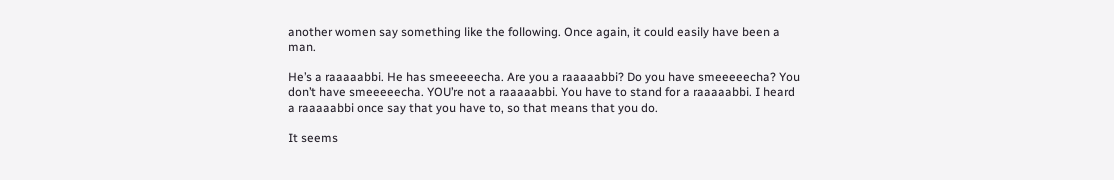another women say something like the following. Once again, it could easily have been a man.

He’s a raaaaabbi. He has smeeeeecha. Are you a raaaaabbi? Do you have smeeeeecha? You don’t have smeeeeecha. YOU’re not a raaaaabbi. You have to stand for a raaaaabbi. I heard a raaaaabbi once say that you have to, so that means that you do.

It seems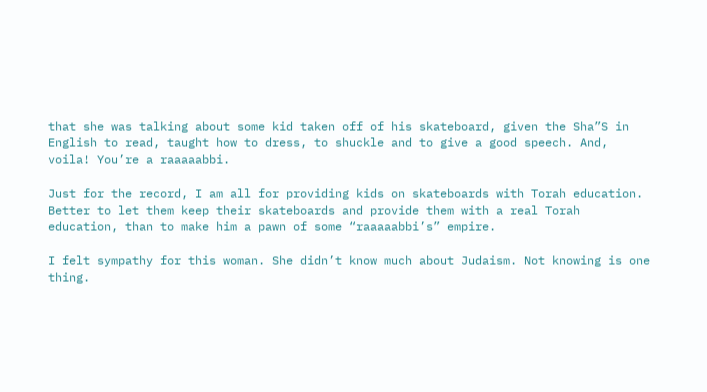that she was talking about some kid taken off of his skateboard, given the Sha”S in English to read, taught how to dress, to shuckle and to give a good speech. And, voila! You’re a raaaaabbi.

Just for the record, I am all for providing kids on skateboards with Torah education. Better to let them keep their skateboards and provide them with a real Torah education, than to make him a pawn of some “raaaaabbi’s” empire.

I felt sympathy for this woman. She didn’t know much about Judaism. Not knowing is one thing.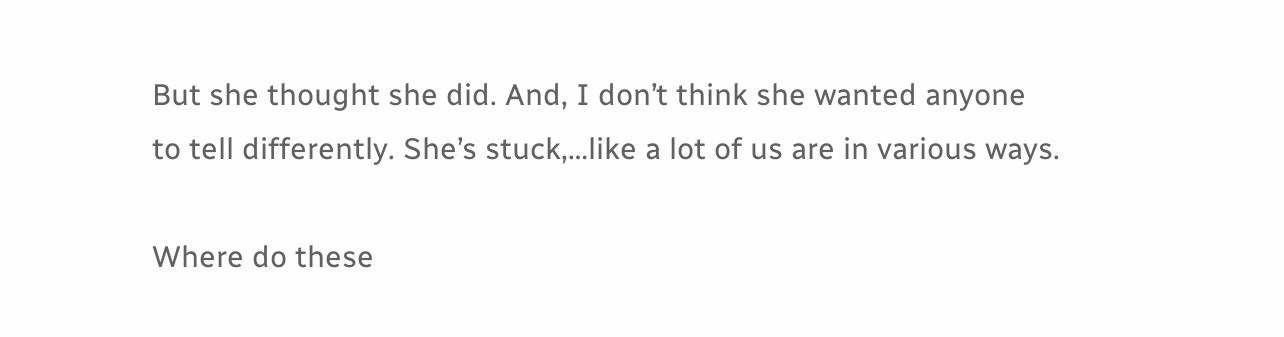But she thought she did. And, I don’t think she wanted anyone to tell differently. She’s stuck,…like a lot of us are in various ways.

Where do these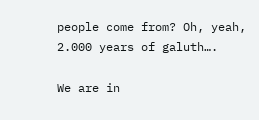people come from? Oh, yeah, 2.000 years of galuth….

We are in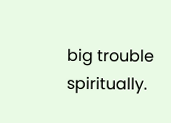big trouble spiritually.